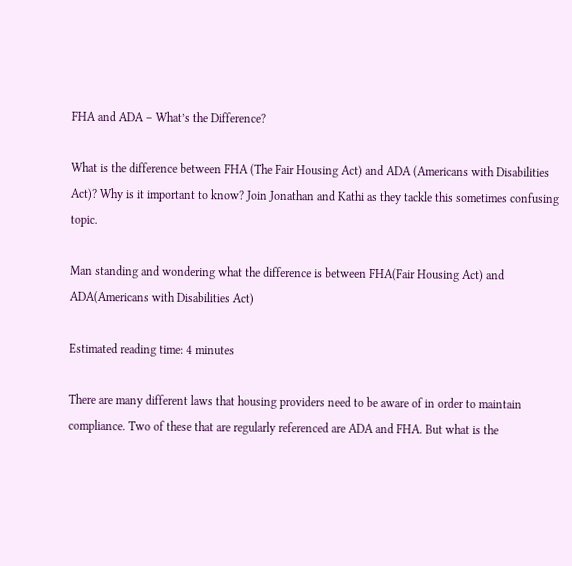FHA and ADA – What’s the Difference?

What is the difference between FHA (The Fair Housing Act) and ADA (Americans with Disabilities Act)? Why is it important to know? Join Jonathan and Kathi as they tackle this sometimes confusing topic.

Man standing and wondering what the difference is between FHA(Fair Housing Act) and ADA(Americans with Disabilities Act)

Estimated reading time: 4 minutes

There are many different laws that housing providers need to be aware of in order to maintain compliance. Two of these that are regularly referenced are ADA and FHA. But what is the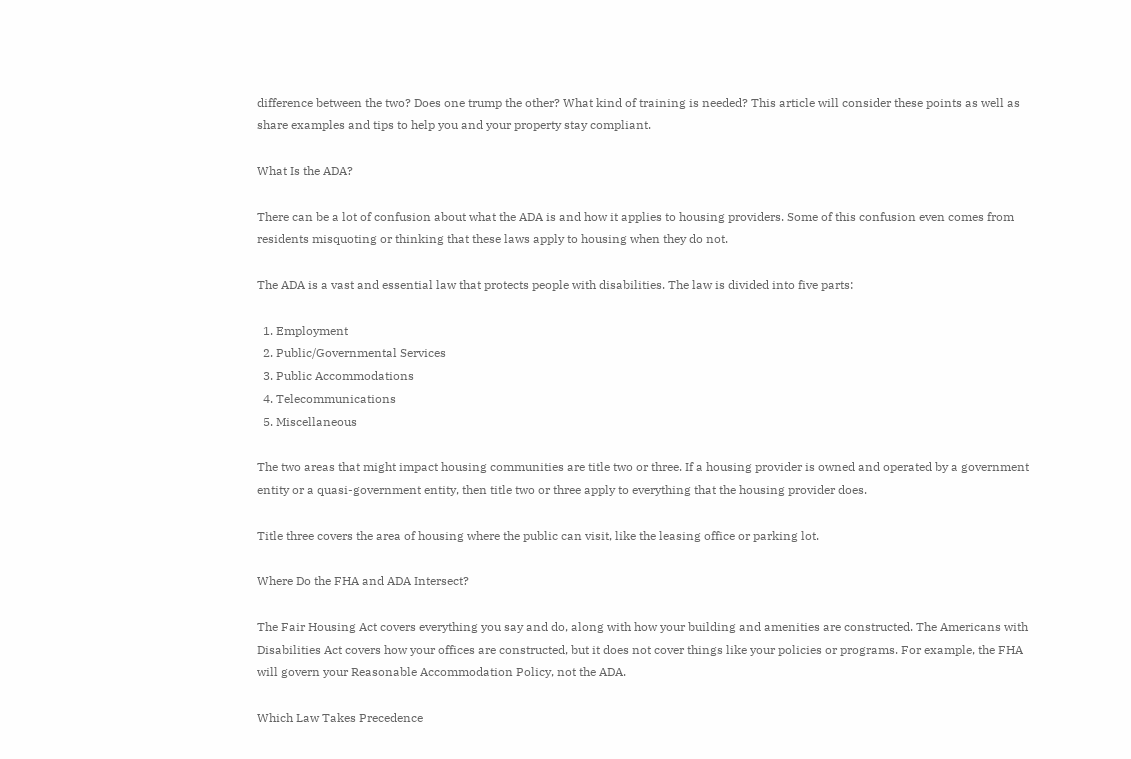difference between the two? Does one trump the other? What kind of training is needed? This article will consider these points as well as share examples and tips to help you and your property stay compliant.

What Is the ADA?

There can be a lot of confusion about what the ADA is and how it applies to housing providers. Some of this confusion even comes from residents misquoting or thinking that these laws apply to housing when they do not.

The ADA is a vast and essential law that protects people with disabilities. The law is divided into five parts:

  1. Employment
  2. Public/Governmental Services
  3. Public Accommodations
  4. Telecommunications
  5. Miscellaneous

The two areas that might impact housing communities are title two or three. If a housing provider is owned and operated by a government entity or a quasi-government entity, then title two or three apply to everything that the housing provider does.

Title three covers the area of housing where the public can visit, like the leasing office or parking lot.

Where Do the FHA and ADA Intersect?

The Fair Housing Act covers everything you say and do, along with how your building and amenities are constructed. The Americans with Disabilities Act covers how your offices are constructed, but it does not cover things like your policies or programs. For example, the FHA will govern your Reasonable Accommodation Policy, not the ADA.

Which Law Takes Precedence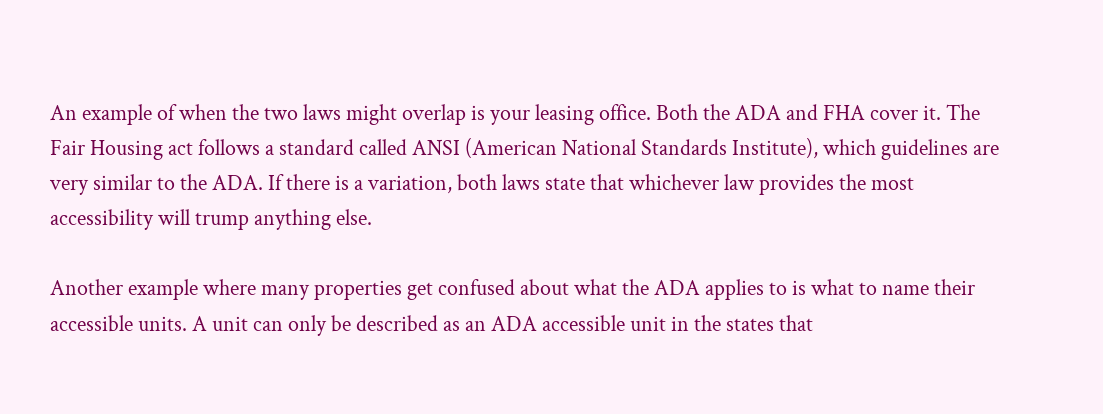An example of when the two laws might overlap is your leasing office. Both the ADA and FHA cover it. The Fair Housing act follows a standard called ANSI (American National Standards Institute), which guidelines are very similar to the ADA. If there is a variation, both laws state that whichever law provides the most accessibility will trump anything else.

Another example where many properties get confused about what the ADA applies to is what to name their accessible units. A unit can only be described as an ADA accessible unit in the states that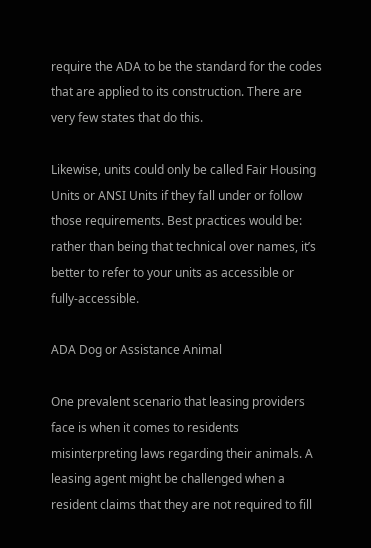require the ADA to be the standard for the codes that are applied to its construction. There are very few states that do this.

Likewise, units could only be called Fair Housing Units or ANSI Units if they fall under or follow those requirements. Best practices would be: rather than being that technical over names, it’s better to refer to your units as accessible or fully-accessible.

ADA Dog or Assistance Animal

One prevalent scenario that leasing providers face is when it comes to residents misinterpreting laws regarding their animals. A leasing agent might be challenged when a resident claims that they are not required to fill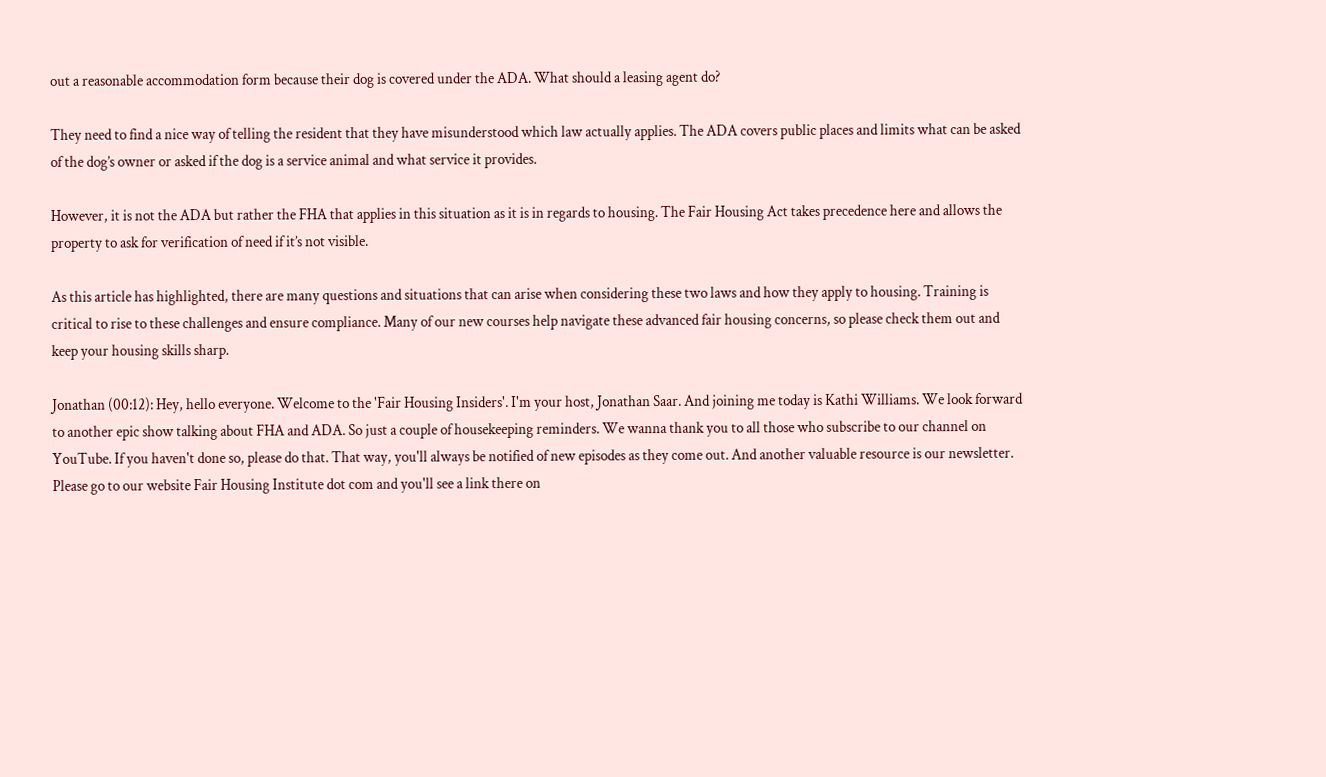out a reasonable accommodation form because their dog is covered under the ADA. What should a leasing agent do?

They need to find a nice way of telling the resident that they have misunderstood which law actually applies. The ADA covers public places and limits what can be asked of the dog’s owner or asked if the dog is a service animal and what service it provides.

However, it is not the ADA but rather the FHA that applies in this situation as it is in regards to housing. The Fair Housing Act takes precedence here and allows the property to ask for verification of need if it’s not visible.

As this article has highlighted, there are many questions and situations that can arise when considering these two laws and how they apply to housing. Training is critical to rise to these challenges and ensure compliance. Many of our new courses help navigate these advanced fair housing concerns, so please check them out and keep your housing skills sharp.

Jonathan (00:12): Hey, hello everyone. Welcome to the 'Fair Housing Insiders'. I'm your host, Jonathan Saar. And joining me today is Kathi Williams. We look forward to another epic show talking about FHA and ADA. So just a couple of housekeeping reminders. We wanna thank you to all those who subscribe to our channel on YouTube. If you haven't done so, please do that. That way, you'll always be notified of new episodes as they come out. And another valuable resource is our newsletter. Please go to our website Fair Housing Institute dot com and you'll see a link there on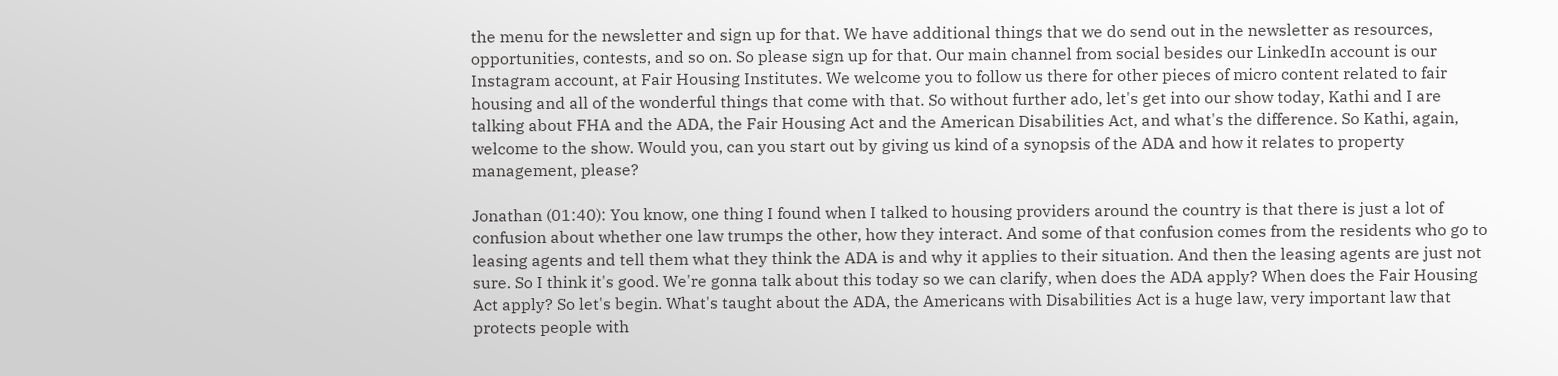the menu for the newsletter and sign up for that. We have additional things that we do send out in the newsletter as resources, opportunities, contests, and so on. So please sign up for that. Our main channel from social besides our LinkedIn account is our Instagram account, at Fair Housing Institutes. We welcome you to follow us there for other pieces of micro content related to fair housing and all of the wonderful things that come with that. So without further ado, let's get into our show today, Kathi and I are talking about FHA and the ADA, the Fair Housing Act and the American Disabilities Act, and what's the difference. So Kathi, again, welcome to the show. Would you, can you start out by giving us kind of a synopsis of the ADA and how it relates to property management, please?

Jonathan (01:40): You know, one thing I found when I talked to housing providers around the country is that there is just a lot of confusion about whether one law trumps the other, how they interact. And some of that confusion comes from the residents who go to leasing agents and tell them what they think the ADA is and why it applies to their situation. And then the leasing agents are just not sure. So I think it's good. We're gonna talk about this today so we can clarify, when does the ADA apply? When does the Fair Housing Act apply? So let's begin. What's taught about the ADA, the Americans with Disabilities Act is a huge law, very important law that protects people with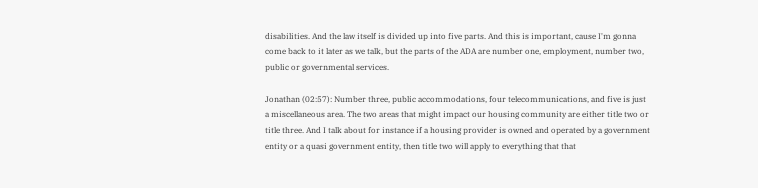disabilities. And the law itself is divided up into five parts. And this is important, cause I'm gonna come back to it later as we talk, but the parts of the ADA are number one, employment, number two, public or governmental services.

Jonathan (02:57): Number three, public accommodations, four telecommunications, and five is just a miscellaneous area. The two areas that might impact our housing community are either title two or title three. And I talk about for instance if a housing provider is owned and operated by a government entity or a quasi government entity, then title two will apply to everything that that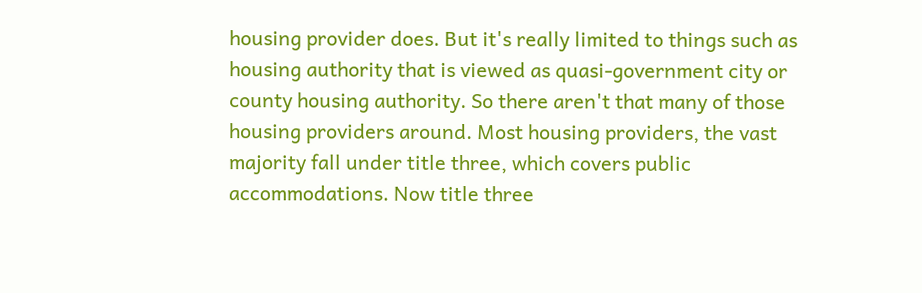housing provider does. But it's really limited to things such as housing authority that is viewed as quasi-government city or county housing authority. So there aren't that many of those housing providers around. Most housing providers, the vast majority fall under title three, which covers public accommodations. Now title three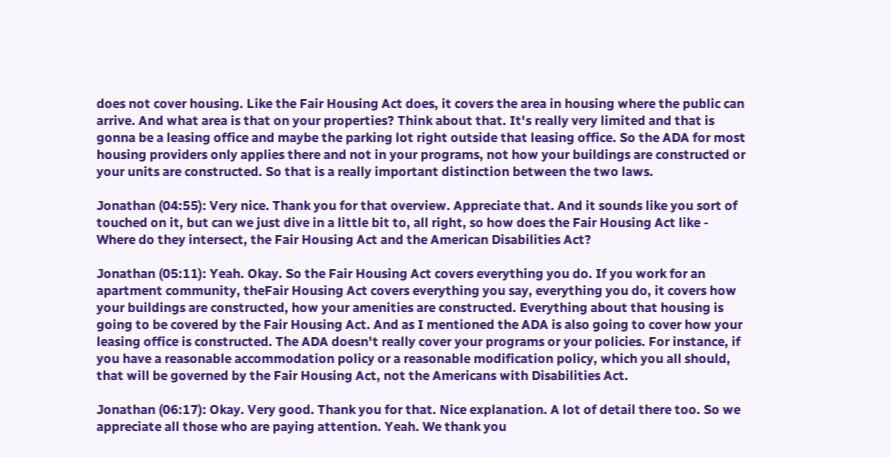does not cover housing. Like the Fair Housing Act does, it covers the area in housing where the public can arrive. And what area is that on your properties? Think about that. It's really very limited and that is gonna be a leasing office and maybe the parking lot right outside that leasing office. So the ADA for most housing providers only applies there and not in your programs, not how your buildings are constructed or your units are constructed. So that is a really important distinction between the two laws.

Jonathan (04:55): Very nice. Thank you for that overview. Appreciate that. And it sounds like you sort of touched on it, but can we just dive in a little bit to, all right, so how does the Fair Housing Act like - Where do they intersect, the Fair Housing Act and the American Disabilities Act?

Jonathan (05:11): Yeah. Okay. So the Fair Housing Act covers everything you do. If you work for an apartment community, theFair Housing Act covers everything you say, everything you do, it covers how your buildings are constructed, how your amenities are constructed. Everything about that housing is going to be covered by the Fair Housing Act. And as I mentioned the ADA is also going to cover how your leasing office is constructed. The ADA doesn't really cover your programs or your policies. For instance, if you have a reasonable accommodation policy or a reasonable modification policy, which you all should, that will be governed by the Fair Housing Act, not the Americans with Disabilities Act.

Jonathan (06:17): Okay. Very good. Thank you for that. Nice explanation. A lot of detail there too. So we appreciate all those who are paying attention. Yeah. We thank you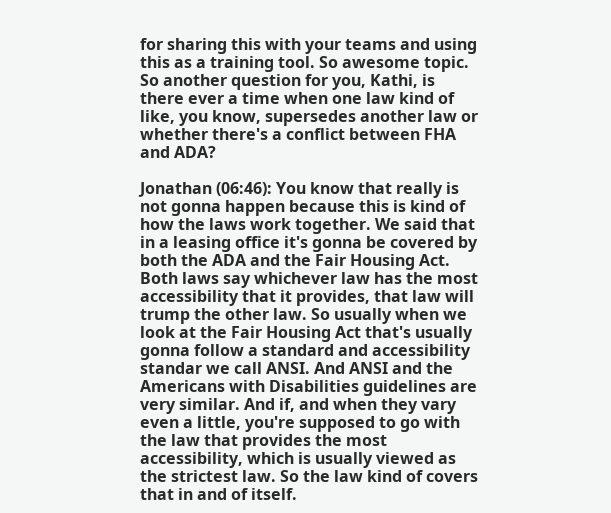for sharing this with your teams and using this as a training tool. So awesome topic. So another question for you, Kathi, is there ever a time when one law kind of like, you know, supersedes another law or whether there's a conflict between FHA and ADA?

Jonathan (06:46): You know that really is not gonna happen because this is kind of how the laws work together. We said that in a leasing office it's gonna be covered by both the ADA and the Fair Housing Act. Both laws say whichever law has the most accessibility that it provides, that law will trump the other law. So usually when we look at the Fair Housing Act that's usually gonna follow a standard and accessibility standar we call ANSI. And ANSI and the Americans with Disabilities guidelines are very similar. And if, and when they vary even a little, you're supposed to go with the law that provides the most accessibility, which is usually viewed as the strictest law. So the law kind of covers that in and of itself.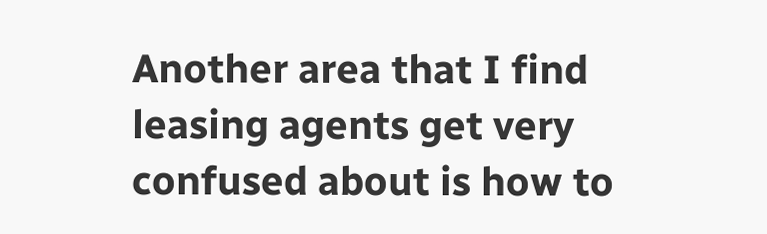Another area that I find leasing agents get very confused about is how to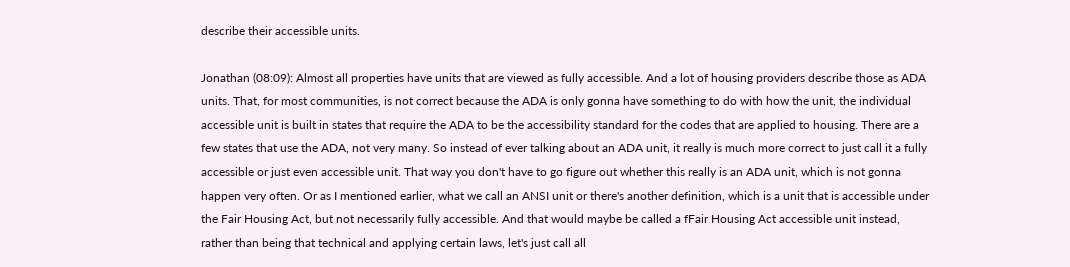describe their accessible units.

Jonathan (08:09): Almost all properties have units that are viewed as fully accessible. And a lot of housing providers describe those as ADA units. That, for most communities, is not correct because the ADA is only gonna have something to do with how the unit, the individual accessible unit is built in states that require the ADA to be the accessibility standard for the codes that are applied to housing. There are a few states that use the ADA, not very many. So instead of ever talking about an ADA unit, it really is much more correct to just call it a fully accessible or just even accessible unit. That way you don't have to go figure out whether this really is an ADA unit, which is not gonna happen very often. Or as I mentioned earlier, what we call an ANSI unit or there's another definition, which is a unit that is accessible under the Fair Housing Act, but not necessarily fully accessible. And that would maybe be called a fFair Housing Act accessible unit instead, rather than being that technical and applying certain laws, let's just call all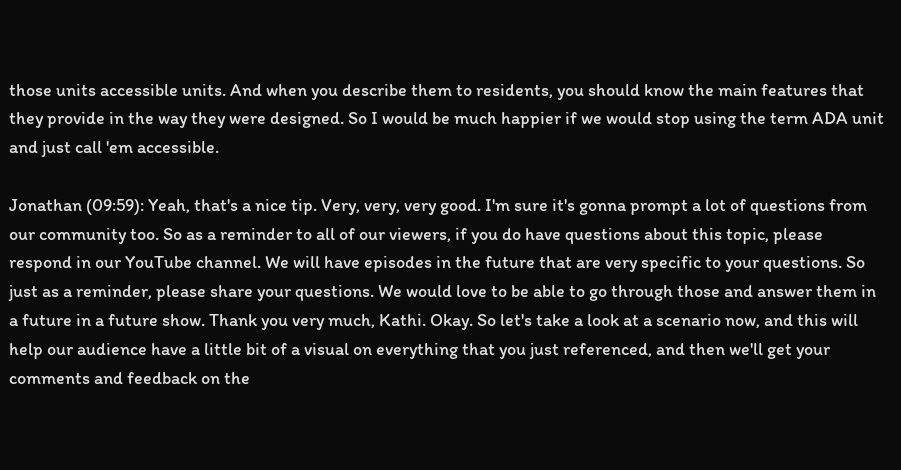those units accessible units. And when you describe them to residents, you should know the main features that they provide in the way they were designed. So I would be much happier if we would stop using the term ADA unit and just call 'em accessible.

Jonathan (09:59): Yeah, that's a nice tip. Very, very, very good. I'm sure it's gonna prompt a lot of questions from our community too. So as a reminder to all of our viewers, if you do have questions about this topic, please respond in our YouTube channel. We will have episodes in the future that are very specific to your questions. So just as a reminder, please share your questions. We would love to be able to go through those and answer them in a future in a future show. Thank you very much, Kathi. Okay. So let's take a look at a scenario now, and this will help our audience have a little bit of a visual on everything that you just referenced, and then we'll get your comments and feedback on the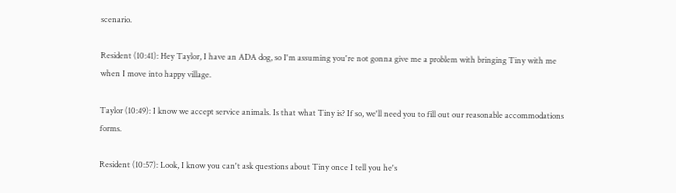scenario.

Resident (10:41): Hey Taylor, I have an ADA dog, so I'm assuming you're not gonna give me a problem with bringing Tiny with me when I move into happy village.

Taylor (10:49): I know we accept service animals. Is that what Tiny is? If so, we'll need you to fill out our reasonable accommodations forms.

Resident (10:57): Look, I know you can't ask questions about Tiny once I tell you he's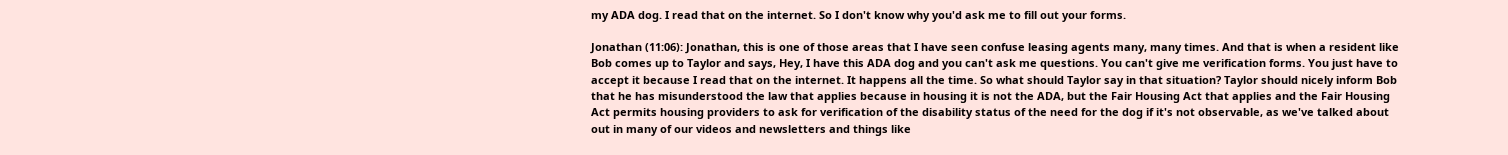my ADA dog. I read that on the internet. So I don't know why you'd ask me to fill out your forms.

Jonathan (11:06): Jonathan, this is one of those areas that I have seen confuse leasing agents many, many times. And that is when a resident like Bob comes up to Taylor and says, Hey, I have this ADA dog and you can't ask me questions. You can't give me verification forms. You just have to accept it because I read that on the internet. It happens all the time. So what should Taylor say in that situation? Taylor should nicely inform Bob that he has misunderstood the law that applies because in housing it is not the ADA, but the Fair Housing Act that applies and the Fair Housing Act permits housing providers to ask for verification of the disability status of the need for the dog if it's not observable, as we've talked about out in many of our videos and newsletters and things like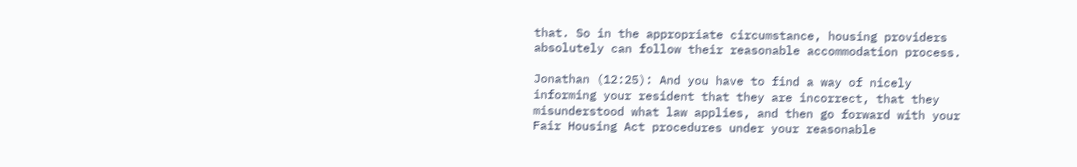that. So in the appropriate circumstance, housing providers absolutely can follow their reasonable accommodation process.

Jonathan (12:25): And you have to find a way of nicely informing your resident that they are incorrect, that they misunderstood what law applies, and then go forward with your Fair Housing Act procedures under your reasonable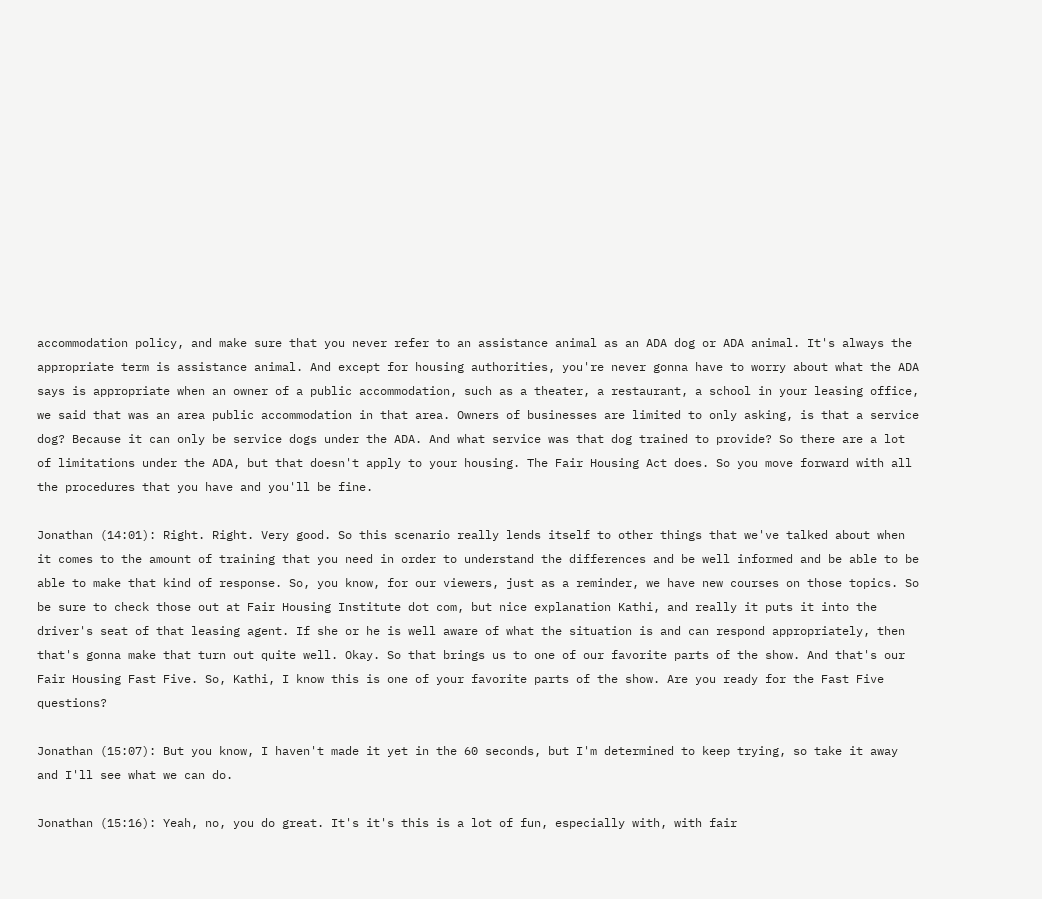accommodation policy, and make sure that you never refer to an assistance animal as an ADA dog or ADA animal. It's always the appropriate term is assistance animal. And except for housing authorities, you're never gonna have to worry about what the ADA says is appropriate when an owner of a public accommodation, such as a theater, a restaurant, a school in your leasing office, we said that was an area public accommodation in that area. Owners of businesses are limited to only asking, is that a service dog? Because it can only be service dogs under the ADA. And what service was that dog trained to provide? So there are a lot of limitations under the ADA, but that doesn't apply to your housing. The Fair Housing Act does. So you move forward with all the procedures that you have and you'll be fine.

Jonathan (14:01): Right. Right. Very good. So this scenario really lends itself to other things that we've talked about when it comes to the amount of training that you need in order to understand the differences and be well informed and be able to be able to make that kind of response. So, you know, for our viewers, just as a reminder, we have new courses on those topics. So be sure to check those out at Fair Housing Institute dot com, but nice explanation Kathi, and really it puts it into the driver's seat of that leasing agent. If she or he is well aware of what the situation is and can respond appropriately, then that's gonna make that turn out quite well. Okay. So that brings us to one of our favorite parts of the show. And that's our Fair Housing Fast Five. So, Kathi, I know this is one of your favorite parts of the show. Are you ready for the Fast Five questions?

Jonathan (15:07): But you know, I haven't made it yet in the 60 seconds, but I'm determined to keep trying, so take it away and I'll see what we can do.

Jonathan (15:16): Yeah, no, you do great. It's it's this is a lot of fun, especially with, with fair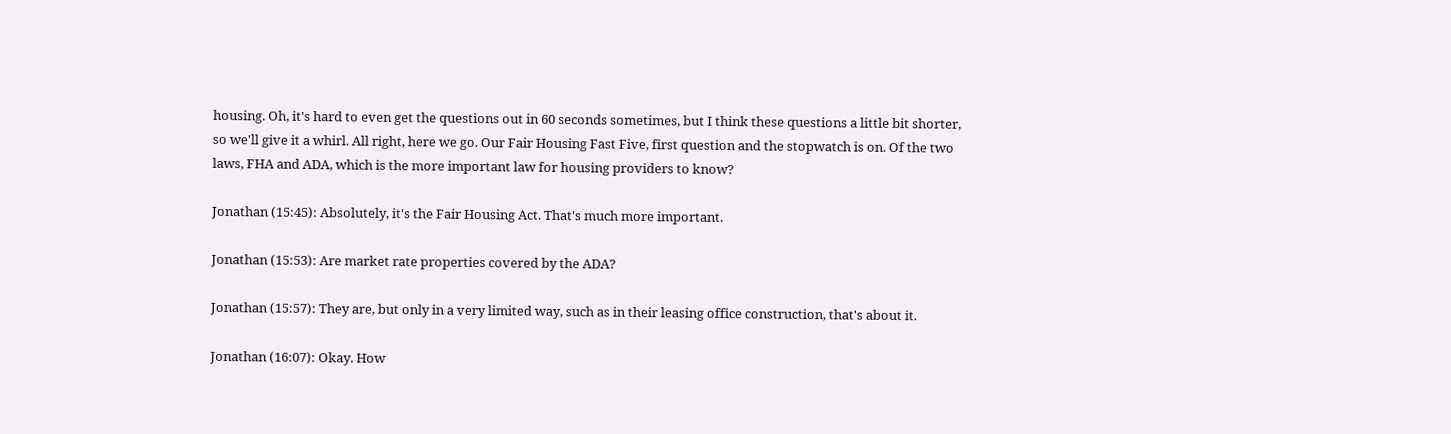housing. Oh, it's hard to even get the questions out in 60 seconds sometimes, but I think these questions a little bit shorter, so we'll give it a whirl. All right, here we go. Our Fair Housing Fast Five, first question and the stopwatch is on. Of the two laws, FHA and ADA, which is the more important law for housing providers to know?

Jonathan (15:45): Absolutely, it's the Fair Housing Act. That's much more important.

Jonathan (15:53): Are market rate properties covered by the ADA?

Jonathan (15:57): They are, but only in a very limited way, such as in their leasing office construction, that's about it.

Jonathan (16:07): Okay. How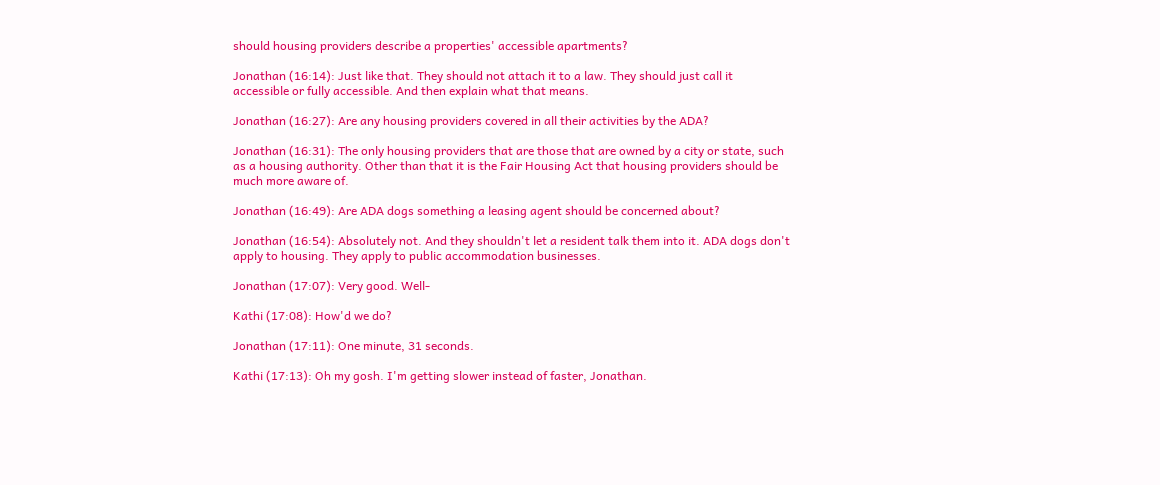should housing providers describe a properties' accessible apartments?

Jonathan (16:14): Just like that. They should not attach it to a law. They should just call it accessible or fully accessible. And then explain what that means.

Jonathan (16:27): Are any housing providers covered in all their activities by the ADA?

Jonathan (16:31): The only housing providers that are those that are owned by a city or state, such as a housing authority. Other than that it is the Fair Housing Act that housing providers should be much more aware of.

Jonathan (16:49): Are ADA dogs something a leasing agent should be concerned about?

Jonathan (16:54): Absolutely not. And they shouldn't let a resident talk them into it. ADA dogs don't apply to housing. They apply to public accommodation businesses.

Jonathan (17:07): Very good. Well-

Kathi (17:08): How'd we do?

Jonathan (17:11): One minute, 31 seconds.

Kathi (17:13): Oh my gosh. I'm getting slower instead of faster, Jonathan.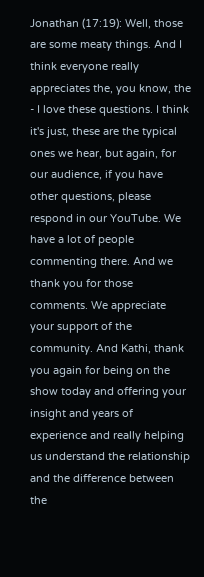Jonathan (17:19): Well, those are some meaty things. And I think everyone really appreciates the, you know, the - I love these questions. I think it's just, these are the typical ones we hear, but again, for our audience, if you have other questions, please respond in our YouTube. We have a lot of people commenting there. And we thank you for those comments. We appreciate your support of the community. And Kathi, thank you again for being on the show today and offering your insight and years of experience and really helping us understand the relationship and the difference between the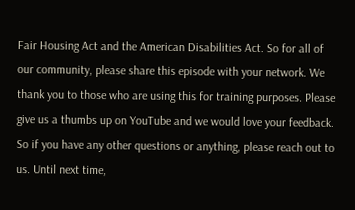Fair Housing Act and the American Disabilities Act. So for all of our community, please share this episode with your network. We thank you to those who are using this for training purposes. Please give us a thumbs up on YouTube and we would love your feedback. So if you have any other questions or anything, please reach out to us. Until next time,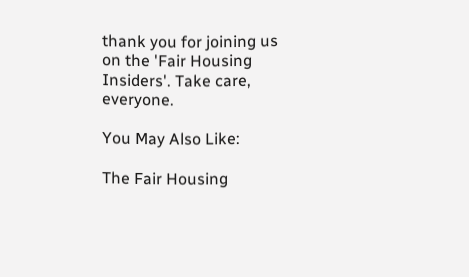thank you for joining us on the 'Fair Housing Insiders'. Take care, everyone.

You May Also Like:

The Fair Housing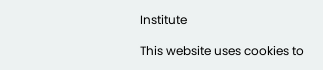Institute

This website uses cookies to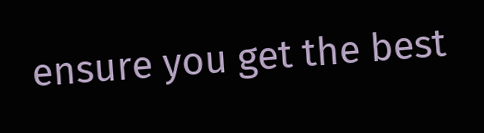ensure you get the best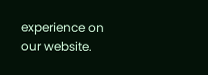experience on our website.